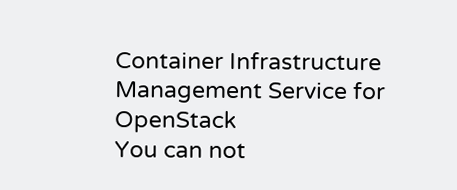Container Infrastructure Management Service for OpenStack
You can not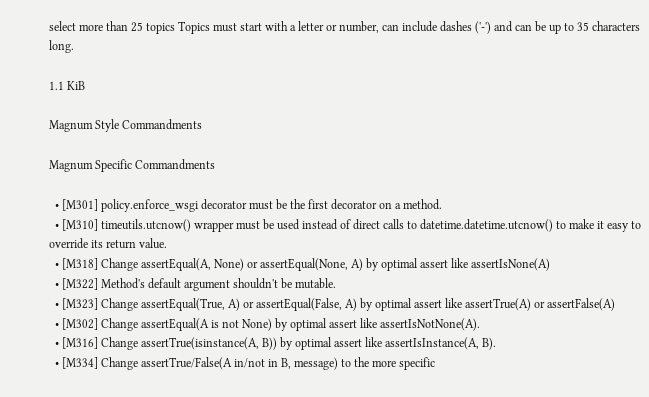select more than 25 topics Topics must start with a letter or number, can include dashes ('-') and can be up to 35 characters long.

1.1 KiB

Magnum Style Commandments

Magnum Specific Commandments

  • [M301] policy.enforce_wsgi decorator must be the first decorator on a method.
  • [M310] timeutils.utcnow() wrapper must be used instead of direct calls to datetime.datetime.utcnow() to make it easy to override its return value.
  • [M318] Change assertEqual(A, None) or assertEqual(None, A) by optimal assert like assertIsNone(A)
  • [M322] Method's default argument shouldn't be mutable.
  • [M323] Change assertEqual(True, A) or assertEqual(False, A) by optimal assert like assertTrue(A) or assertFalse(A)
  • [M302] Change assertEqual(A is not None) by optimal assert like assertIsNotNone(A).
  • [M316] Change assertTrue(isinstance(A, B)) by optimal assert like assertIsInstance(A, B).
  • [M334] Change assertTrue/False(A in/not in B, message) to the more specific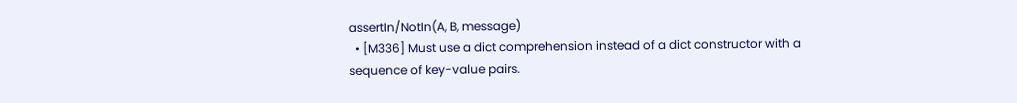assertIn/NotIn(A, B, message)
  • [M336] Must use a dict comprehension instead of a dict constructor with a sequence of key-value pairs.